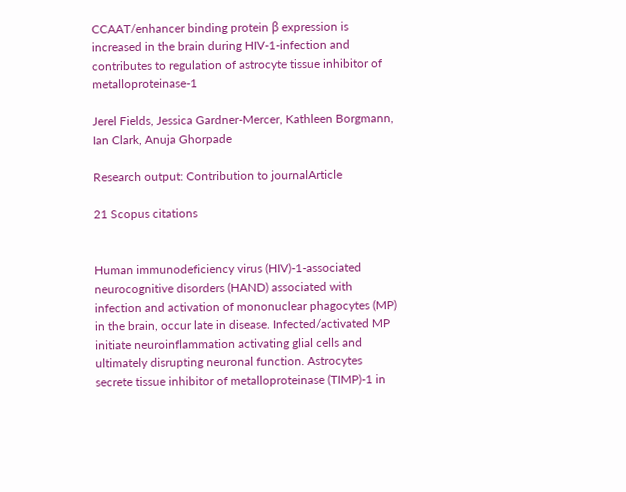CCAAT/enhancer binding protein β expression is increased in the brain during HIV-1-infection and contributes to regulation of astrocyte tissue inhibitor of metalloproteinase-1

Jerel Fields, Jessica Gardner-Mercer, Kathleen Borgmann, Ian Clark, Anuja Ghorpade

Research output: Contribution to journalArticle

21 Scopus citations


Human immunodeficiency virus (HIV)-1-associated neurocognitive disorders (HAND) associated with infection and activation of mononuclear phagocytes (MP) in the brain, occur late in disease. Infected/activated MP initiate neuroinflammation activating glial cells and ultimately disrupting neuronal function. Astrocytes secrete tissue inhibitor of metalloproteinase (TIMP)-1 in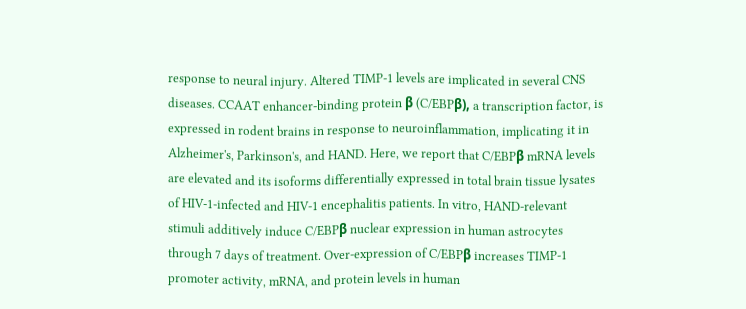response to neural injury. Altered TIMP-1 levels are implicated in several CNS diseases. CCAAT enhancer-binding protein β (C/EBPβ), a transcription factor, is expressed in rodent brains in response to neuroinflammation, implicating it in Alzheimer's, Parkinson's, and HAND. Here, we report that C/EBPβ mRNA levels are elevated and its isoforms differentially expressed in total brain tissue lysates of HIV-1-infected and HIV-1 encephalitis patients. In vitro, HAND-relevant stimuli additively induce C/EBPβ nuclear expression in human astrocytes through 7 days of treatment. Over-expression of C/EBPβ increases TIMP-1 promoter activity, mRNA, and protein levels in human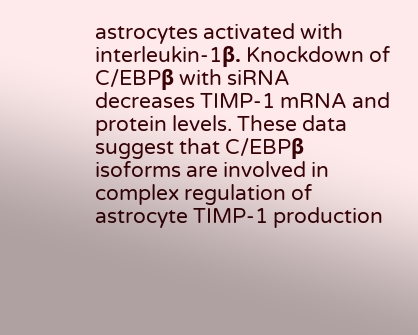astrocytes activated with interleukin-1β. Knockdown of C/EBPβ with siRNA decreases TIMP-1 mRNA and protein levels. These data suggest that C/EBPβ isoforms are involved in complex regulation of astrocyte TIMP-1 production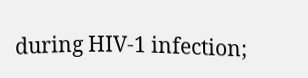during HIV-1 infection;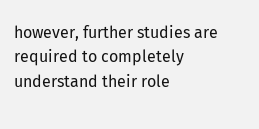however, further studies are required to completely understand their role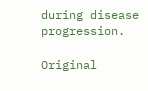during disease progression.

Original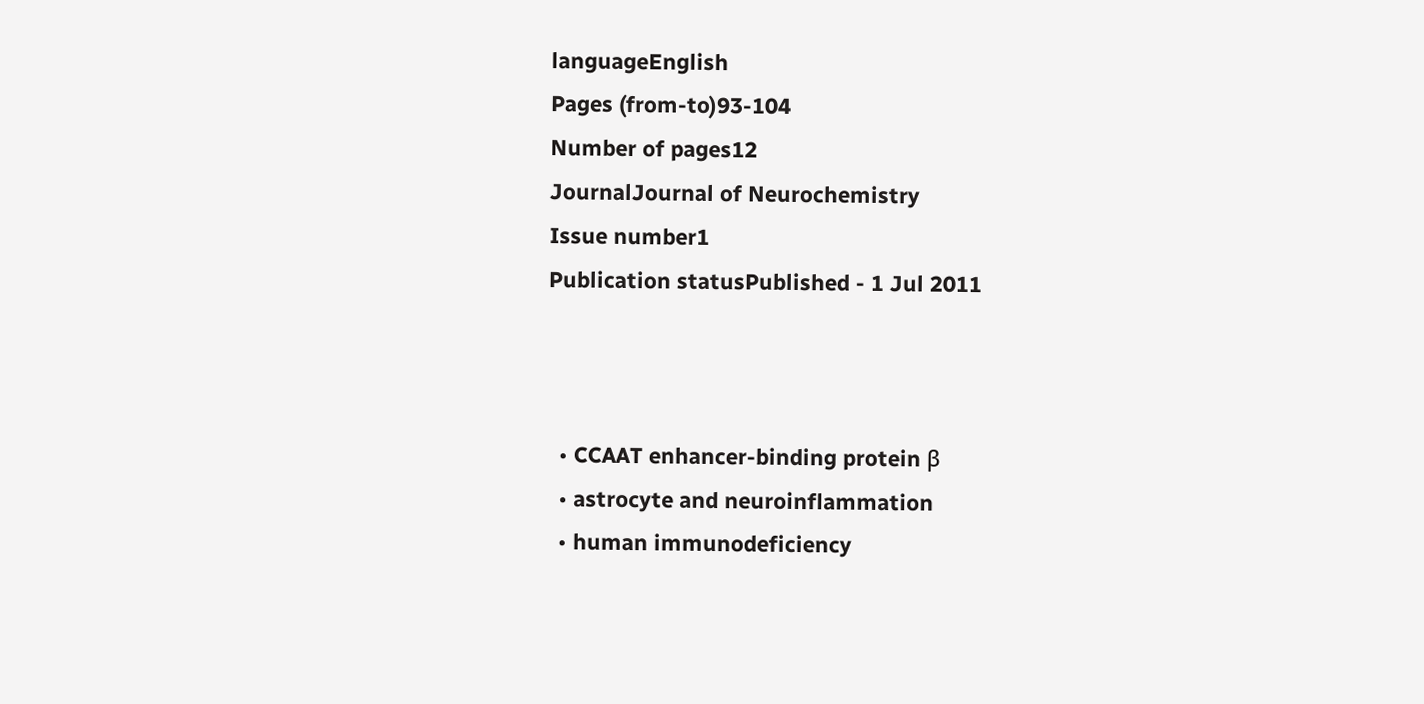languageEnglish
Pages (from-to)93-104
Number of pages12
JournalJournal of Neurochemistry
Issue number1
Publication statusPublished - 1 Jul 2011



  • CCAAT enhancer-binding protein β
  • astrocyte and neuroinflammation
  • human immunodeficiency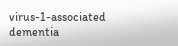virus-1-associated dementia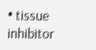• tissue inhibitor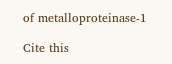of metalloproteinase-1

Cite this